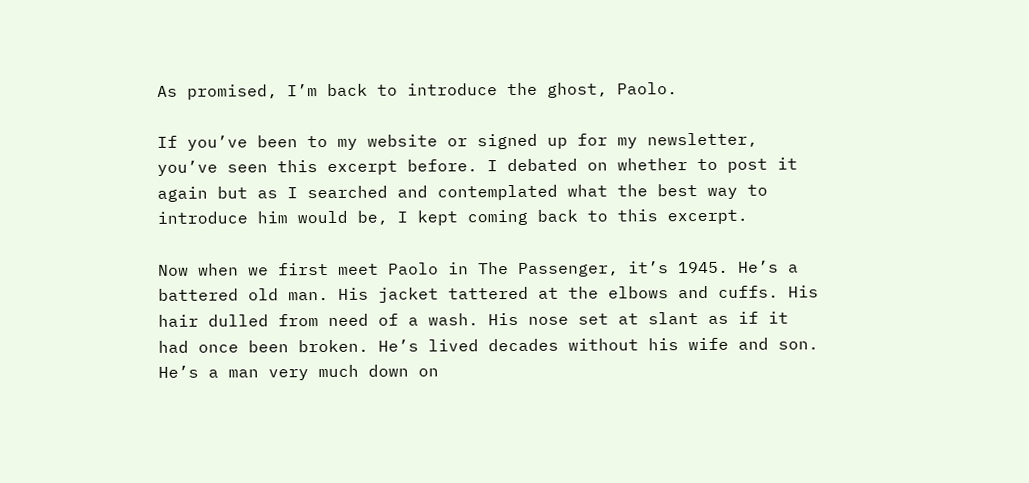As promised, I’m back to introduce the ghost, Paolo.

If you’ve been to my website or signed up for my newsletter, you’ve seen this excerpt before. I debated on whether to post it again but as I searched and contemplated what the best way to introduce him would be, I kept coming back to this excerpt.

Now when we first meet Paolo in The Passenger, it’s 1945. He’s a battered old man. His jacket tattered at the elbows and cuffs. His hair dulled from need of a wash. His nose set at slant as if it had once been broken. He’s lived decades without his wife and son. He’s a man very much down on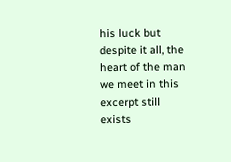his luck but despite it all, the heart of the man we meet in this excerpt still exists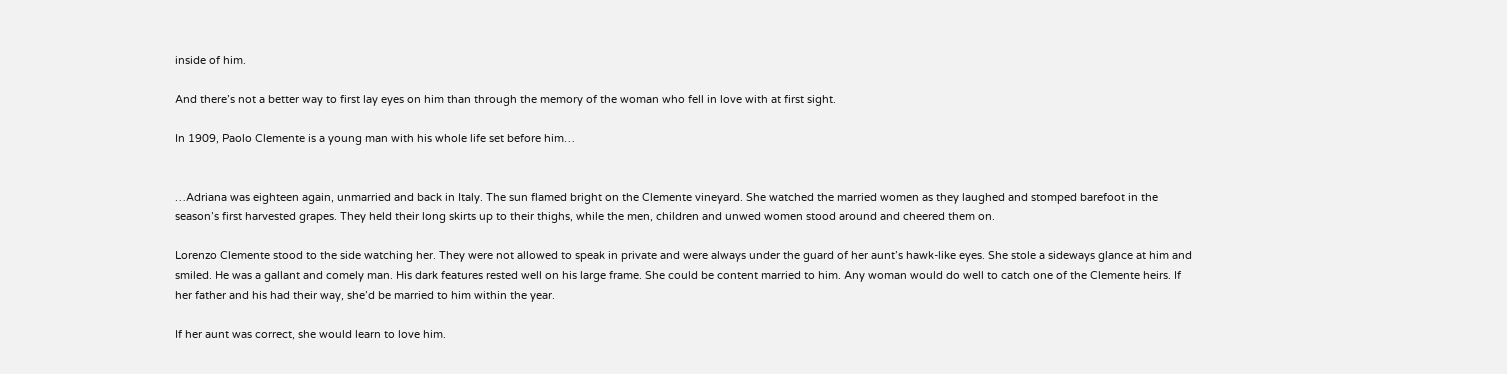inside of him.

And there’s not a better way to first lay eyes on him than through the memory of the woman who fell in love with at first sight.

In 1909, Paolo Clemente is a young man with his whole life set before him…


…Adriana was eighteen again, unmarried and back in Italy. The sun flamed bright on the Clemente vineyard. She watched the married women as they laughed and stomped barefoot in the season’s first harvested grapes. They held their long skirts up to their thighs, while the men, children and unwed women stood around and cheered them on.

Lorenzo Clemente stood to the side watching her. They were not allowed to speak in private and were always under the guard of her aunt’s hawk-like eyes. She stole a sideways glance at him and smiled. He was a gallant and comely man. His dark features rested well on his large frame. She could be content married to him. Any woman would do well to catch one of the Clemente heirs. If her father and his had their way, she’d be married to him within the year.

If her aunt was correct, she would learn to love him.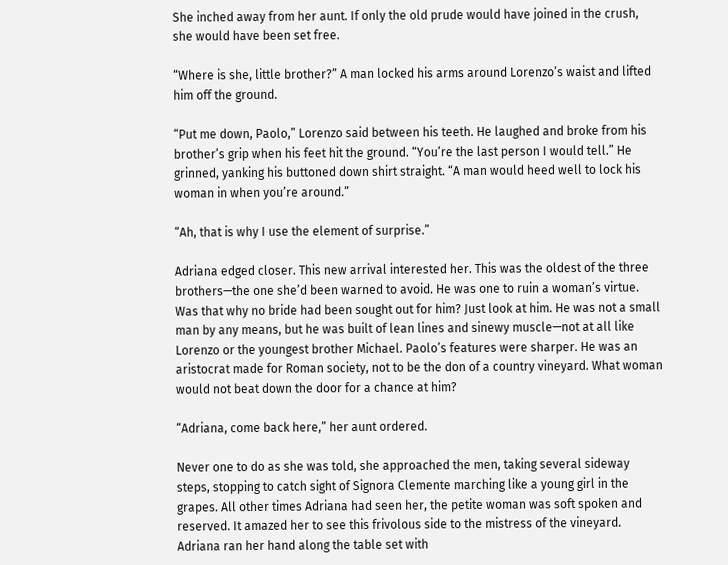She inched away from her aunt. If only the old prude would have joined in the crush, she would have been set free.

“Where is she, little brother?” A man locked his arms around Lorenzo’s waist and lifted him off the ground.

“Put me down, Paolo,” Lorenzo said between his teeth. He laughed and broke from his brother’s grip when his feet hit the ground. “You’re the last person I would tell.” He grinned, yanking his buttoned down shirt straight. “A man would heed well to lock his woman in when you’re around.”

“Ah, that is why I use the element of surprise.”

Adriana edged closer. This new arrival interested her. This was the oldest of the three brothers—the one she’d been warned to avoid. He was one to ruin a woman’s virtue. Was that why no bride had been sought out for him? Just look at him. He was not a small man by any means, but he was built of lean lines and sinewy muscle—not at all like Lorenzo or the youngest brother Michael. Paolo’s features were sharper. He was an aristocrat made for Roman society, not to be the don of a country vineyard. What woman would not beat down the door for a chance at him?

“Adriana, come back here,” her aunt ordered.

Never one to do as she was told, she approached the men, taking several sideway steps, stopping to catch sight of Signora Clemente marching like a young girl in the grapes. All other times Adriana had seen her, the petite woman was soft spoken and reserved. It amazed her to see this frivolous side to the mistress of the vineyard. Adriana ran her hand along the table set with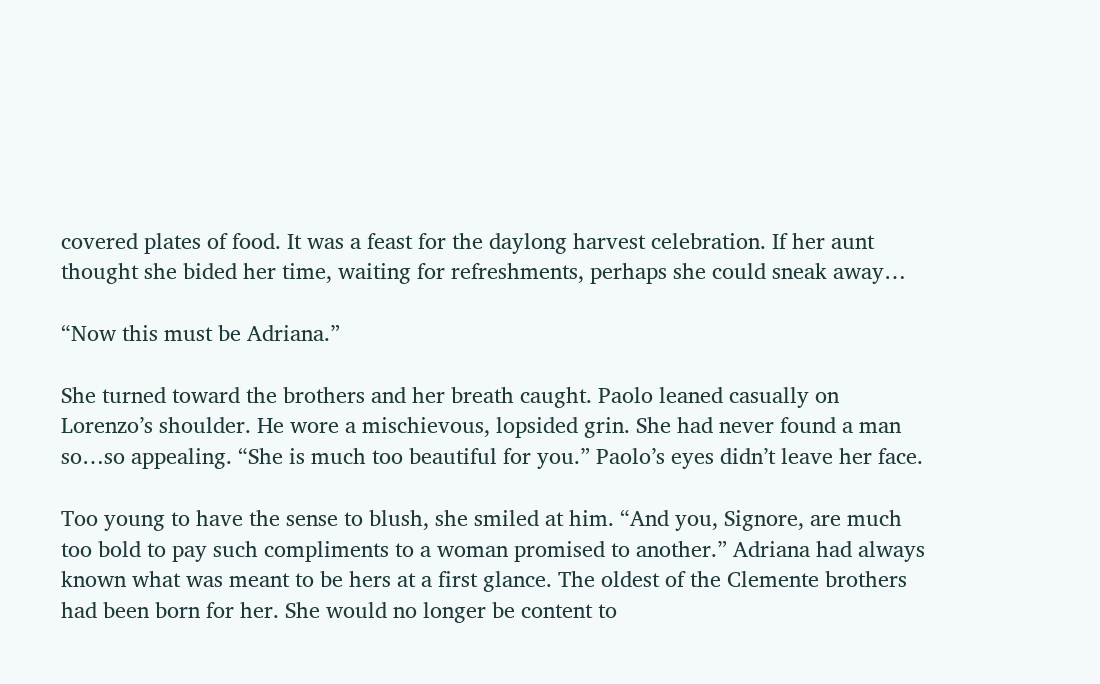covered plates of food. It was a feast for the daylong harvest celebration. If her aunt thought she bided her time, waiting for refreshments, perhaps she could sneak away…

“Now this must be Adriana.”

She turned toward the brothers and her breath caught. Paolo leaned casually on Lorenzo’s shoulder. He wore a mischievous, lopsided grin. She had never found a man so…so appealing. “She is much too beautiful for you.” Paolo’s eyes didn’t leave her face.

Too young to have the sense to blush, she smiled at him. “And you, Signore, are much too bold to pay such compliments to a woman promised to another.” Adriana had always known what was meant to be hers at a first glance. The oldest of the Clemente brothers had been born for her. She would no longer be content to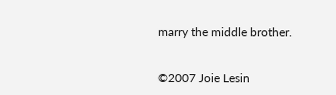marry the middle brother.


©2007 Joie Lesin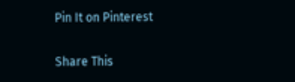Pin It on Pinterest

Share This